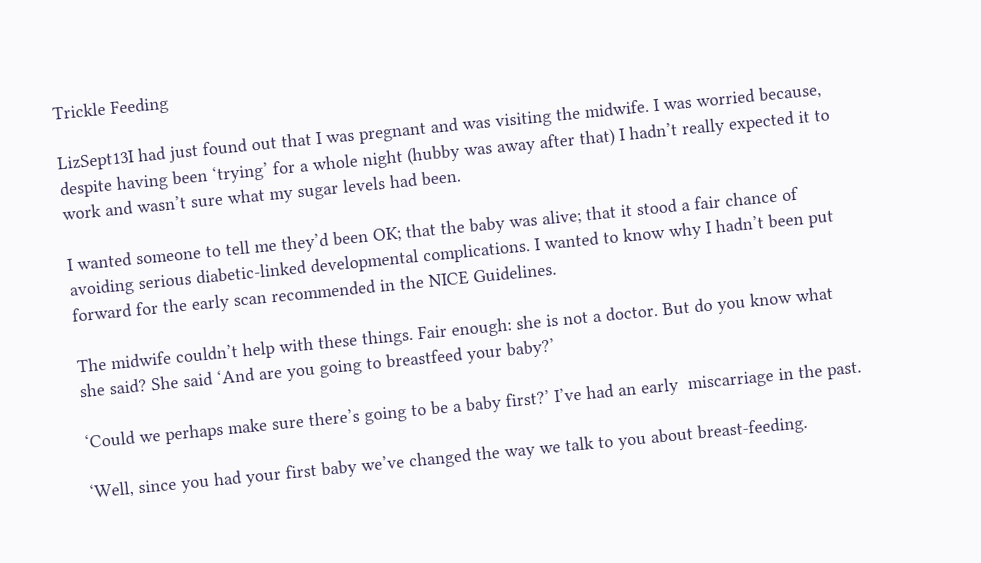Trickle Feeding

LizSept13I had just found out that I was pregnant and was visiting the midwife. I was worried because, despite having been ‘trying’ for a whole night (hubby was away after that) I hadn’t really expected it to work and wasn’t sure what my sugar levels had been.

I wanted someone to tell me they’d been OK; that the baby was alive; that it stood a fair chance of avoiding serious diabetic-linked developmental complications. I wanted to know why I hadn’t been put forward for the early scan recommended in the NICE Guidelines.

The midwife couldn’t help with these things. Fair enough: she is not a doctor. But do you know what she said? She said ‘And are you going to breastfeed your baby?’

‘Could we perhaps make sure there’s going to be a baby first?’ I’ve had an early  miscarriage in the past.

‘Well, since you had your first baby we’ve changed the way we talk to you about breast-feeding.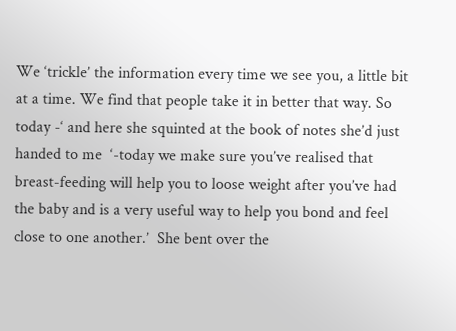We ‘trickle’ the information every time we see you, a little bit at a time. We find that people take it in better that way. So today -‘ and here she squinted at the book of notes she’d just handed to me  ‘-today we make sure you’ve realised that breast-feeding will help you to loose weight after you’ve had the baby and is a very useful way to help you bond and feel close to one another.’  She bent over the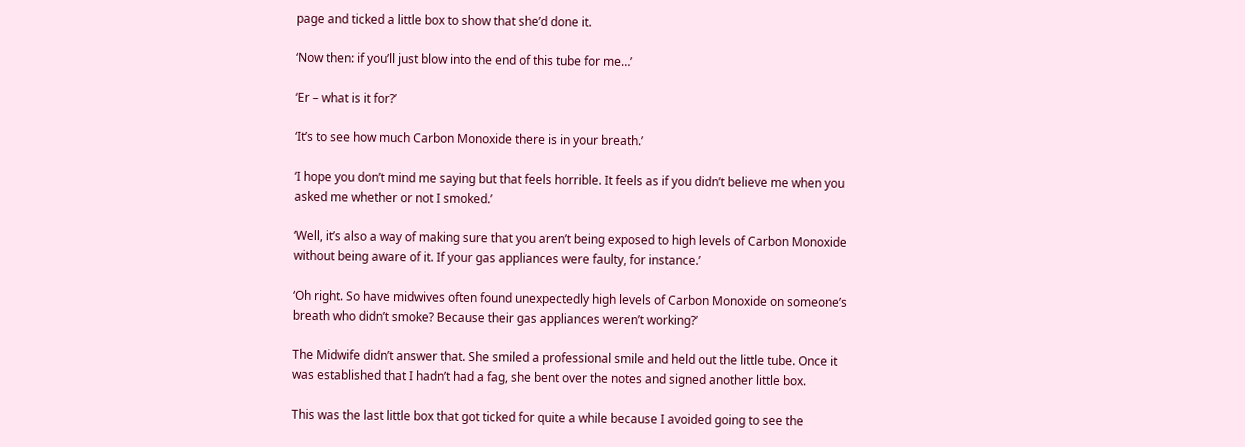page and ticked a little box to show that she’d done it.

‘Now then: if you’ll just blow into the end of this tube for me…’

‘Er – what is it for?’

‘It’s to see how much Carbon Monoxide there is in your breath.’

‘I hope you don’t mind me saying but that feels horrible. It feels as if you didn’t believe me when you asked me whether or not I smoked.’

‘Well, it’s also a way of making sure that you aren’t being exposed to high levels of Carbon Monoxide without being aware of it. If your gas appliances were faulty, for instance.’

‘Oh right. So have midwives often found unexpectedly high levels of Carbon Monoxide on someone’s breath who didn’t smoke? Because their gas appliances weren’t working?’

The Midwife didn’t answer that. She smiled a professional smile and held out the little tube. Once it was established that I hadn’t had a fag, she bent over the notes and signed another little box.

This was the last little box that got ticked for quite a while because I avoided going to see the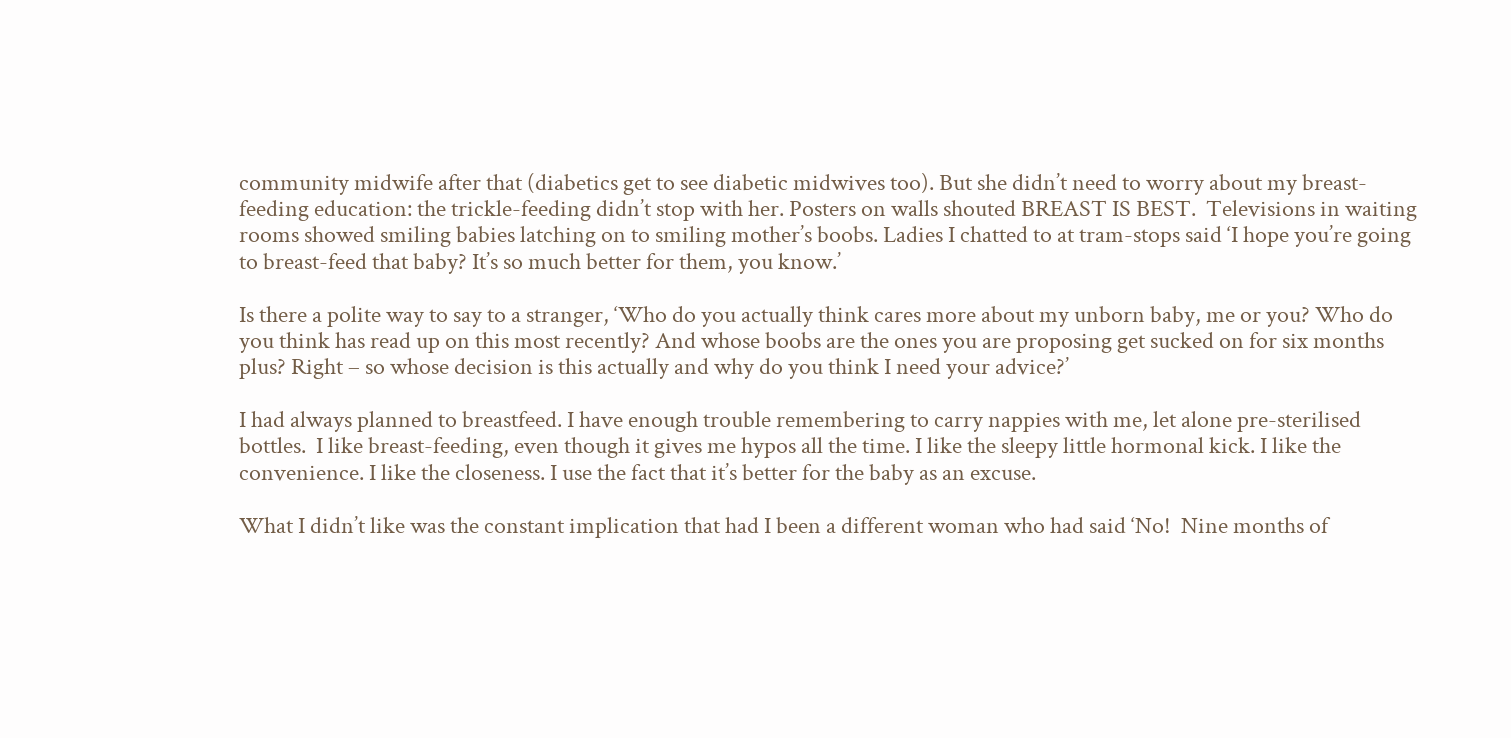community midwife after that (diabetics get to see diabetic midwives too). But she didn’t need to worry about my breast-feeding education: the trickle-feeding didn’t stop with her. Posters on walls shouted BREAST IS BEST.  Televisions in waiting rooms showed smiling babies latching on to smiling mother’s boobs. Ladies I chatted to at tram-stops said ‘I hope you’re going to breast-feed that baby? It’s so much better for them, you know.’

Is there a polite way to say to a stranger, ‘Who do you actually think cares more about my unborn baby, me or you? Who do you think has read up on this most recently? And whose boobs are the ones you are proposing get sucked on for six months plus? Right – so whose decision is this actually and why do you think I need your advice?’

I had always planned to breastfeed. I have enough trouble remembering to carry nappies with me, let alone pre-sterilised bottles.  I like breast-feeding, even though it gives me hypos all the time. I like the sleepy little hormonal kick. I like the convenience. I like the closeness. I use the fact that it’s better for the baby as an excuse.

What I didn’t like was the constant implication that had I been a different woman who had said ‘No!  Nine months of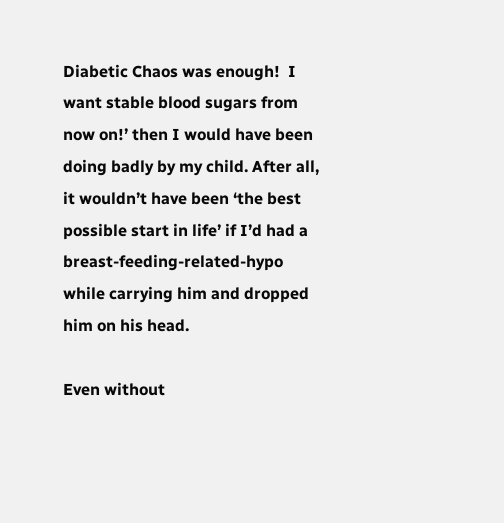Diabetic Chaos was enough!  I want stable blood sugars from now on!’ then I would have been doing badly by my child. After all, it wouldn’t have been ‘the best possible start in life’ if I’d had a breast-feeding-related-hypo while carrying him and dropped him on his head.

Even without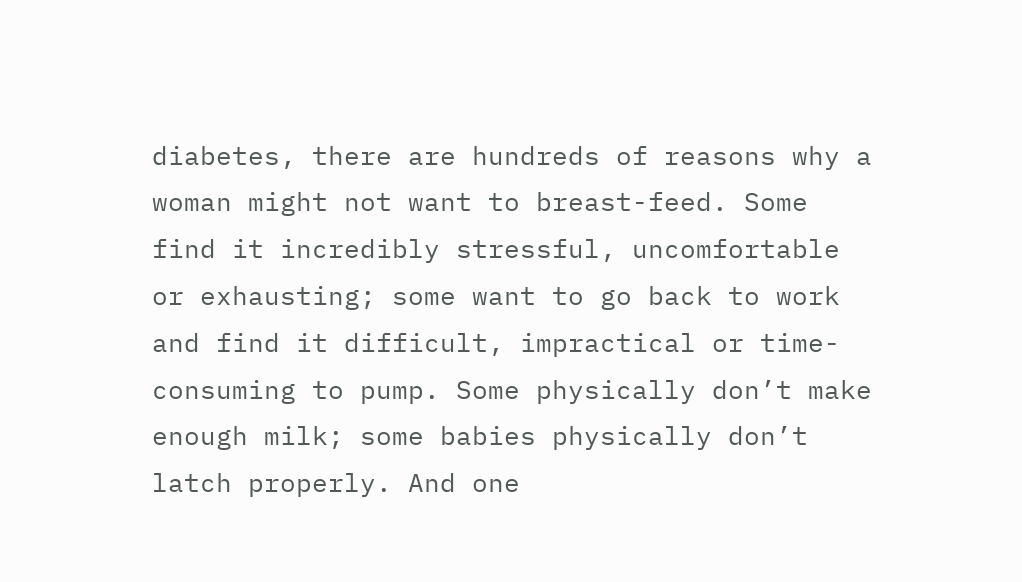diabetes, there are hundreds of reasons why a woman might not want to breast-feed. Some find it incredibly stressful, uncomfortable or exhausting; some want to go back to work and find it difficult, impractical or time-consuming to pump. Some physically don’t make enough milk; some babies physically don’t latch properly. And one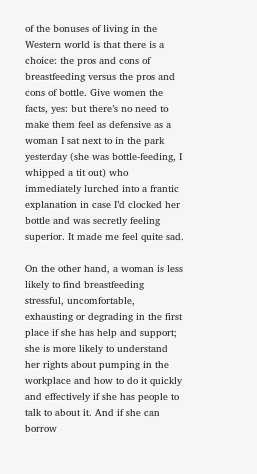of the bonuses of living in the Western world is that there is a choice: the pros and cons of breastfeeding versus the pros and cons of bottle. Give women the facts, yes: but there’s no need to make them feel as defensive as a woman I sat next to in the park yesterday (she was bottle-feeding, I whipped a tit out) who immediately lurched into a frantic explanation in case I’d clocked her bottle and was secretly feeling superior. It made me feel quite sad.

On the other hand, a woman is less likely to find breastfeeding stressful, uncomfortable, exhausting or degrading in the first place if she has help and support; she is more likely to understand her rights about pumping in the workplace and how to do it quickly and effectively if she has people to talk to about it. And if she can borrow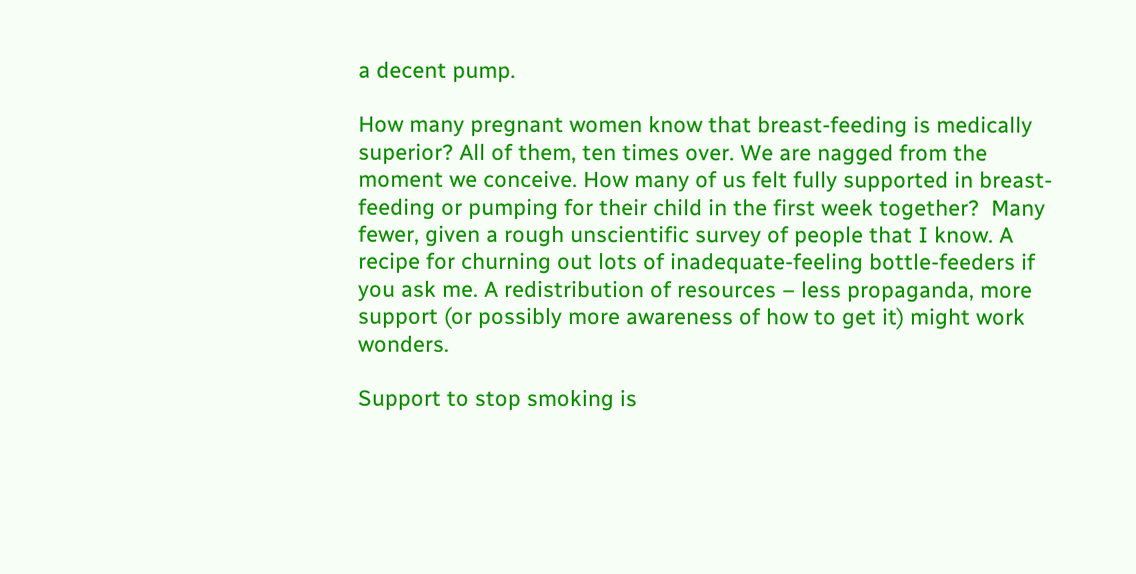a decent pump.

How many pregnant women know that breast-feeding is medically superior? All of them, ten times over. We are nagged from the moment we conceive. How many of us felt fully supported in breast-feeding or pumping for their child in the first week together?  Many fewer, given a rough unscientific survey of people that I know. A recipe for churning out lots of inadequate-feeling bottle-feeders if you ask me. A redistribution of resources – less propaganda, more support (or possibly more awareness of how to get it) might work wonders.

Support to stop smoking is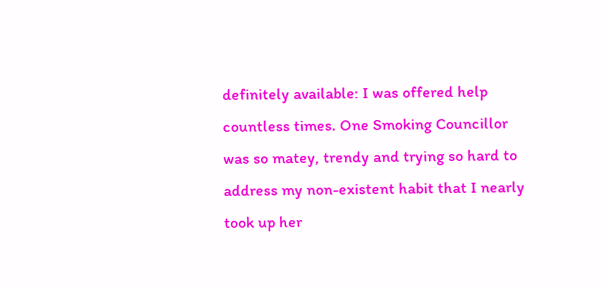definitely available: I was offered help countless times. One Smoking Councillor was so matey, trendy and trying so hard to address my non-existent habit that I nearly took up her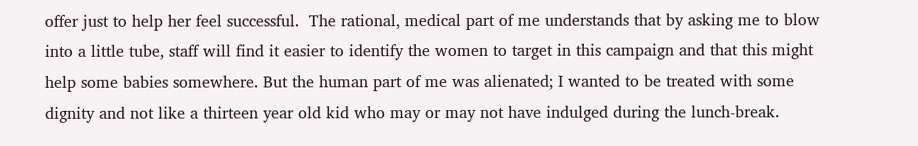offer just to help her feel successful.  The rational, medical part of me understands that by asking me to blow into a little tube, staff will find it easier to identify the women to target in this campaign and that this might help some babies somewhere. But the human part of me was alienated; I wanted to be treated with some dignity and not like a thirteen year old kid who may or may not have indulged during the lunch-break.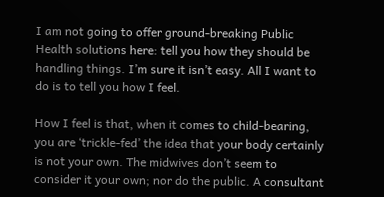I am not going to offer ground-breaking Public Health solutions here: tell you how they should be handling things. I’m sure it isn’t easy. All I want to do is to tell you how I feel.

How I feel is that, when it comes to child-bearing, you are ‘trickle-fed’ the idea that your body certainly is not your own. The midwives don’t seem to consider it your own; nor do the public. A consultant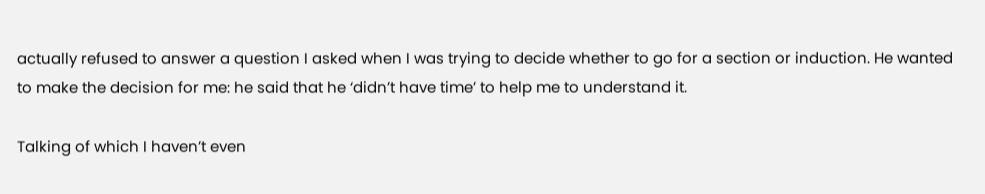actually refused to answer a question I asked when I was trying to decide whether to go for a section or induction. He wanted to make the decision for me: he said that he ‘didn’t have time’ to help me to understand it.

Talking of which I haven’t even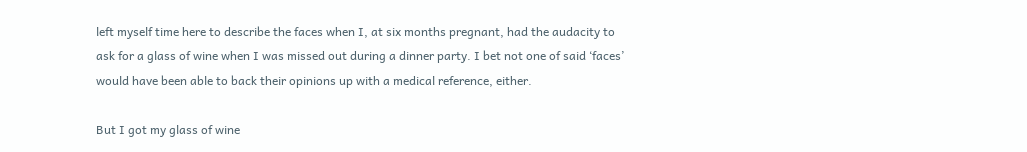left myself time here to describe the faces when I, at six months pregnant, had the audacity to ask for a glass of wine when I was missed out during a dinner party. I bet not one of said ‘faces’ would have been able to back their opinions up with a medical reference, either.

But I got my glass of wine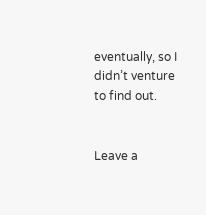eventually, so I didn’t venture to find out.


Leave a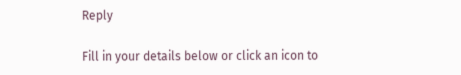Reply

Fill in your details below or click an icon to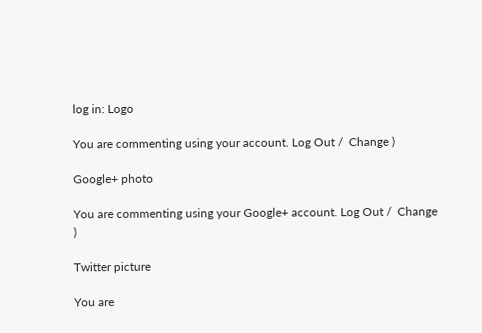log in: Logo

You are commenting using your account. Log Out /  Change )

Google+ photo

You are commenting using your Google+ account. Log Out /  Change )

Twitter picture

You are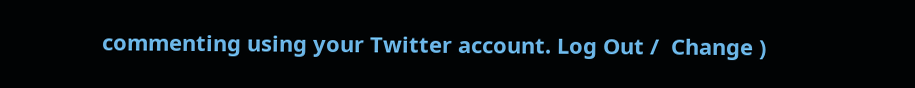commenting using your Twitter account. Log Out /  Change )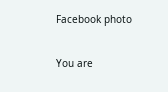Facebook photo

You are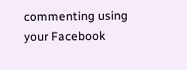commenting using your Facebook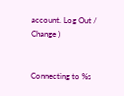account. Log Out /  Change )


Connecting to %s